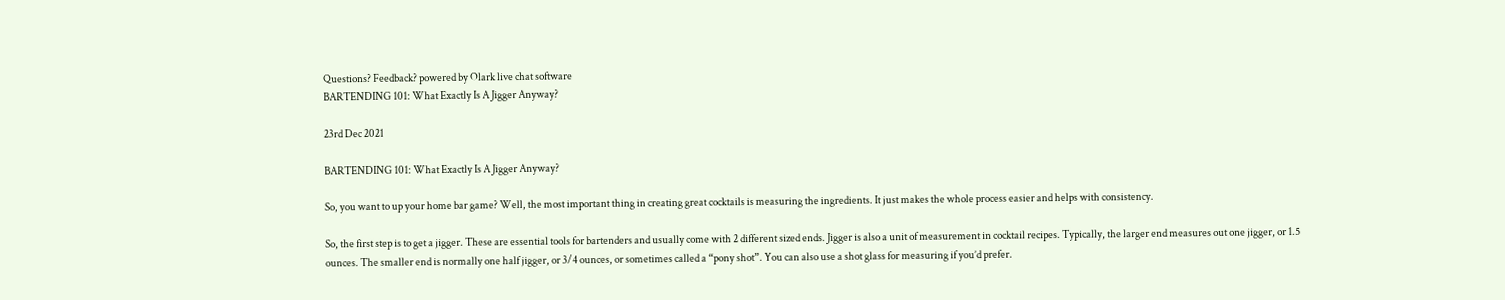Questions? Feedback? powered by Olark live chat software
BARTENDING 101: What Exactly Is A Jigger Anyway?

23rd Dec 2021

BARTENDING 101: What Exactly Is A Jigger Anyway?

So, you want to up your home bar game? Well, the most important thing in creating great cocktails is measuring the ingredients. It just makes the whole process easier and helps with consistency.

So, the first step is to get a jigger. These are essential tools for bartenders and usually come with 2 different sized ends. Jigger is also a unit of measurement in cocktail recipes. Typically, the larger end measures out one jigger, or 1.5 ounces. The smaller end is normally one half jigger, or 3/4 ounces, or sometimes called a “pony shot”. You can also use a shot glass for measuring if you’d prefer.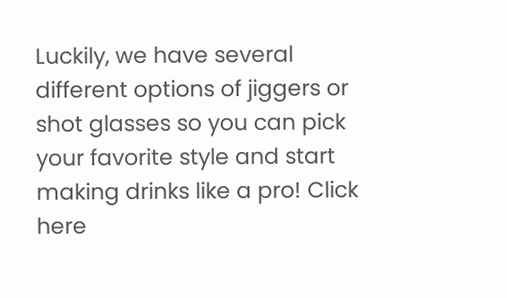Luckily, we have several different options of jiggers or shot glasses so you can pick your favorite style and start making drinks like a pro! Click here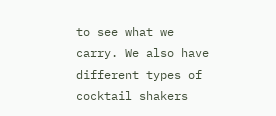to see what we carry. We also have different types of cocktail shakers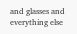and glasses and everything else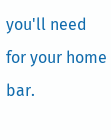you'll need for your home bar.